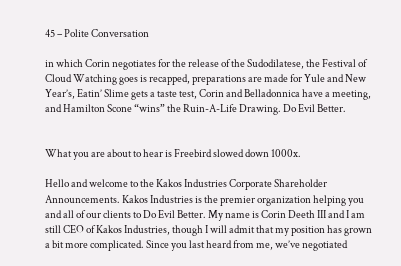45 – Polite Conversation

in which Corin negotiates for the release of the Sudodilatese, the Festival of Cloud Watching goes is recapped, preparations are made for Yule and New Year’s, Eatin’ Slime gets a taste test, Corin and Belladonnica have a meeting, and Hamilton Scone “wins” the Ruin-A-Life Drawing. Do Evil Better.


What you are about to hear is Freebird slowed down 1000x.

Hello and welcome to the Kakos Industries Corporate Shareholder Announcements. Kakos Industries is the premier organization helping you and all of our clients to Do Evil Better. My name is Corin Deeth III and I am still CEO of Kakos Industries, though I will admit that my position has grown a bit more complicated. Since you last heard from me, we’ve negotiated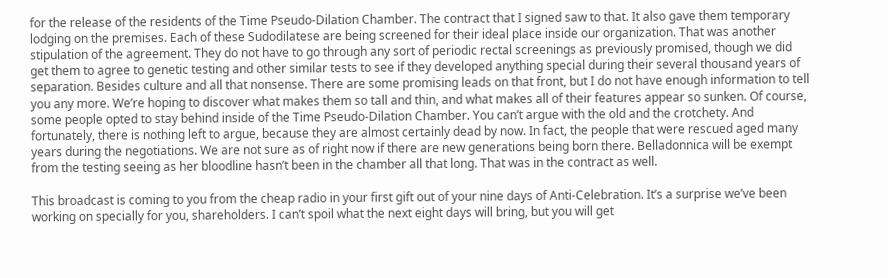for the release of the residents of the Time Pseudo-Dilation Chamber. The contract that I signed saw to that. It also gave them temporary lodging on the premises. Each of these Sudodilatese are being screened for their ideal place inside our organization. That was another stipulation of the agreement. They do not have to go through any sort of periodic rectal screenings as previously promised, though we did get them to agree to genetic testing and other similar tests to see if they developed anything special during their several thousand years of separation. Besides culture and all that nonsense. There are some promising leads on that front, but I do not have enough information to tell you any more. We’re hoping to discover what makes them so tall and thin, and what makes all of their features appear so sunken. Of course, some people opted to stay behind inside of the Time Pseudo-Dilation Chamber. You can’t argue with the old and the crotchety. And fortunately, there is nothing left to argue, because they are almost certainly dead by now. In fact, the people that were rescued aged many years during the negotiations. We are not sure as of right now if there are new generations being born there. Belladonnica will be exempt from the testing seeing as her bloodline hasn’t been in the chamber all that long. That was in the contract as well.

This broadcast is coming to you from the cheap radio in your first gift out of your nine days of Anti-Celebration. It’s a surprise we’ve been working on specially for you, shareholders. I can’t spoil what the next eight days will bring, but you will get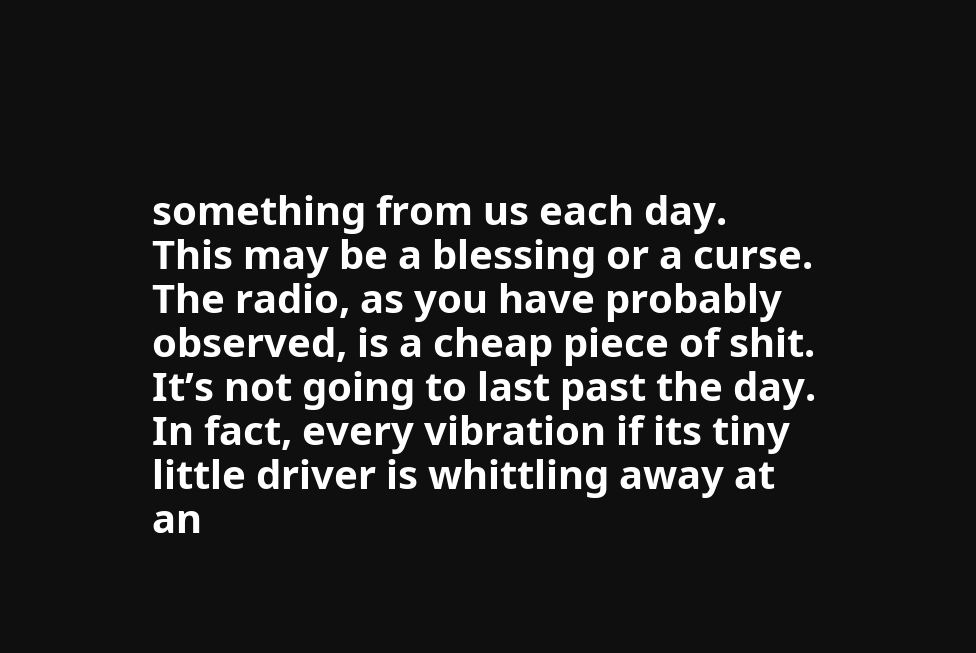something from us each day. This may be a blessing or a curse. The radio, as you have probably observed, is a cheap piece of shit. It’s not going to last past the day. In fact, every vibration if its tiny little driver is whittling away at an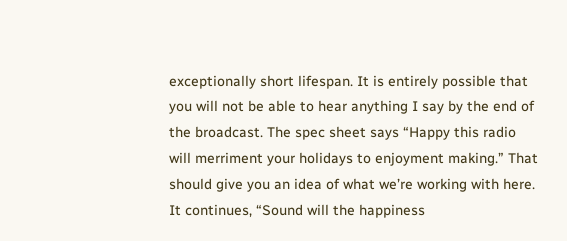exceptionally short lifespan. It is entirely possible that you will not be able to hear anything I say by the end of the broadcast. The spec sheet says “Happy this radio will merriment your holidays to enjoyment making.” That should give you an idea of what we’re working with here. It continues, “Sound will the happiness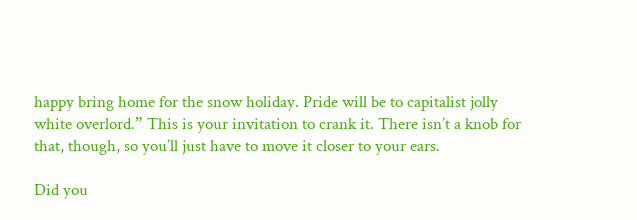happy bring home for the snow holiday. Pride will be to capitalist jolly white overlord.” This is your invitation to crank it. There isn’t a knob for that, though, so you’ll just have to move it closer to your ears.

Did you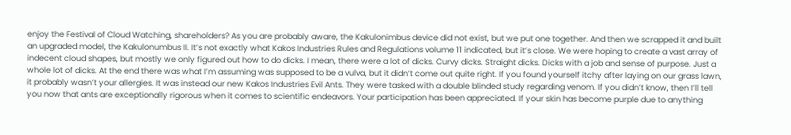enjoy the Festival of Cloud Watching, shareholders? As you are probably aware, the Kakulonimbus device did not exist, but we put one together. And then we scrapped it and built an upgraded model, the Kakulonumbus II. It’s not exactly what Kakos Industries Rules and Regulations volume 11 indicated, but it’s close. We were hoping to create a vast array of indecent cloud shapes, but mostly we only figured out how to do dicks. I mean, there were a lot of dicks. Curvy dicks. Straight dicks. Dicks with a job and sense of purpose. Just a whole lot of dicks. At the end there was what I’m assuming was supposed to be a vulva, but it didn’t come out quite right. If you found yourself itchy after laying on our grass lawn, it probably wasn’t your allergies. It was instead our new Kakos Industries Evil Ants. They were tasked with a double blinded study regarding venom. If you didn’t know, then I’ll tell you now that ants are exceptionally rigorous when it comes to scientific endeavors. Your participation has been appreciated. If your skin has become purple due to anything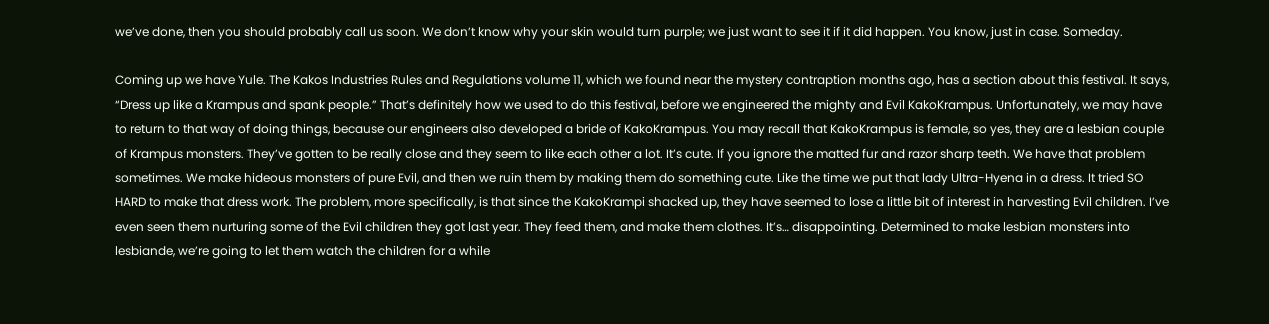we’ve done, then you should probably call us soon. We don’t know why your skin would turn purple; we just want to see it if it did happen. You know, just in case. Someday.

Coming up we have Yule. The Kakos Industries Rules and Regulations volume 11, which we found near the mystery contraption months ago, has a section about this festival. It says, “Dress up like a Krampus and spank people.” That’s definitely how we used to do this festival, before we engineered the mighty and Evil KakoKrampus. Unfortunately, we may have to return to that way of doing things, because our engineers also developed a bride of KakoKrampus. You may recall that KakoKrampus is female, so yes, they are a lesbian couple of Krampus monsters. They’ve gotten to be really close and they seem to like each other a lot. It’s cute. If you ignore the matted fur and razor sharp teeth. We have that problem sometimes. We make hideous monsters of pure Evil, and then we ruin them by making them do something cute. Like the time we put that lady Ultra-Hyena in a dress. It tried SO HARD to make that dress work. The problem, more specifically, is that since the KakoKrampi shacked up, they have seemed to lose a little bit of interest in harvesting Evil children. I’ve even seen them nurturing some of the Evil children they got last year. They feed them, and make them clothes. It’s… disappointing. Determined to make lesbian monsters into lesbiande, we’re going to let them watch the children for a while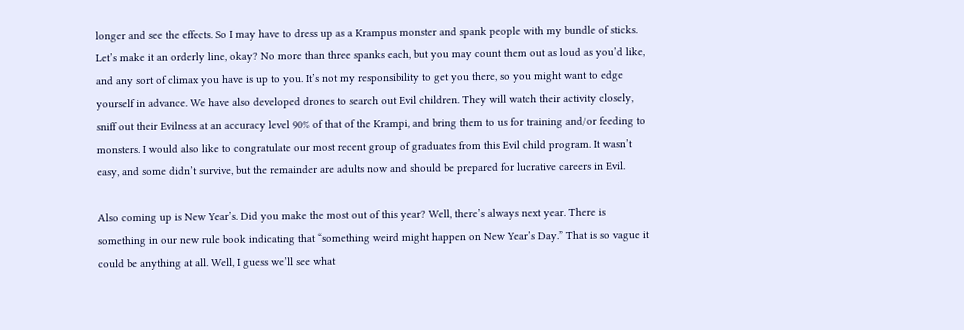longer and see the effects. So I may have to dress up as a Krampus monster and spank people with my bundle of sticks. Let’s make it an orderly line, okay? No more than three spanks each, but you may count them out as loud as you’d like, and any sort of climax you have is up to you. It’s not my responsibility to get you there, so you might want to edge yourself in advance. We have also developed drones to search out Evil children. They will watch their activity closely, sniff out their Evilness at an accuracy level 90% of that of the Krampi, and bring them to us for training and/or feeding to monsters. I would also like to congratulate our most recent group of graduates from this Evil child program. It wasn’t easy, and some didn’t survive, but the remainder are adults now and should be prepared for lucrative careers in Evil.

Also coming up is New Year’s. Did you make the most out of this year? Well, there’s always next year. There is something in our new rule book indicating that “something weird might happen on New Year’s Day.” That is so vague it could be anything at all. Well, I guess we’ll see what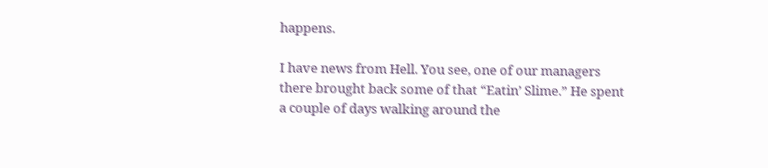happens.

I have news from Hell. You see, one of our managers there brought back some of that “Eatin’ Slime.” He spent a couple of days walking around the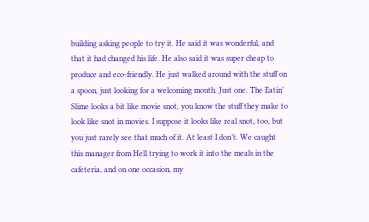building asking people to try it. He said it was wonderful, and that it had changed his life. He also said it was super cheap to produce and eco-friendly. He just walked around with the stuff on a spoon, just looking for a welcoming mouth. Just one. The Eatin’ Slime looks a bit like movie snot, you know the stuff they make to look like snot in movies. I suppose it looks like real snot, too, but you just rarely see that much of it. At least I don’t. We caught this manager from Hell trying to work it into the meals in the cafeteria, and on one occasion, my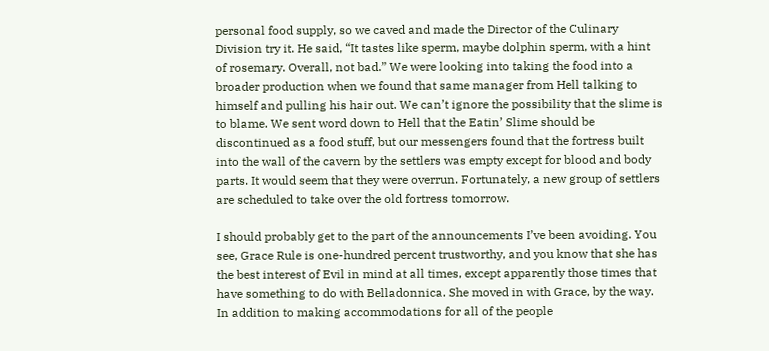personal food supply, so we caved and made the Director of the Culinary Division try it. He said, “It tastes like sperm, maybe dolphin sperm, with a hint of rosemary. Overall, not bad.” We were looking into taking the food into a broader production when we found that same manager from Hell talking to himself and pulling his hair out. We can’t ignore the possibility that the slime is to blame. We sent word down to Hell that the Eatin’ Slime should be discontinued as a food stuff, but our messengers found that the fortress built into the wall of the cavern by the settlers was empty except for blood and body parts. It would seem that they were overrun. Fortunately, a new group of settlers are scheduled to take over the old fortress tomorrow.

I should probably get to the part of the announcements I’ve been avoiding. You see, Grace Rule is one-hundred percent trustworthy, and you know that she has the best interest of Evil in mind at all times, except apparently those times that have something to do with Belladonnica. She moved in with Grace, by the way. In addition to making accommodations for all of the people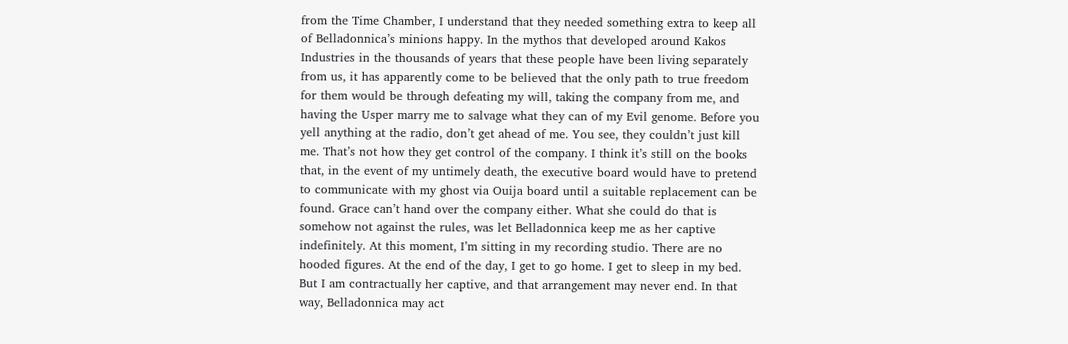from the Time Chamber, I understand that they needed something extra to keep all of Belladonnica’s minions happy. In the mythos that developed around Kakos Industries in the thousands of years that these people have been living separately from us, it has apparently come to be believed that the only path to true freedom for them would be through defeating my will, taking the company from me, and having the Usper marry me to salvage what they can of my Evil genome. Before you yell anything at the radio, don’t get ahead of me. You see, they couldn’t just kill me. That’s not how they get control of the company. I think it’s still on the books that, in the event of my untimely death, the executive board would have to pretend to communicate with my ghost via Ouija board until a suitable replacement can be found. Grace can’t hand over the company either. What she could do that is somehow not against the rules, was let Belladonnica keep me as her captive indefinitely. At this moment, I’m sitting in my recording studio. There are no hooded figures. At the end of the day, I get to go home. I get to sleep in my bed. But I am contractually her captive, and that arrangement may never end. In that way, Belladonnica may act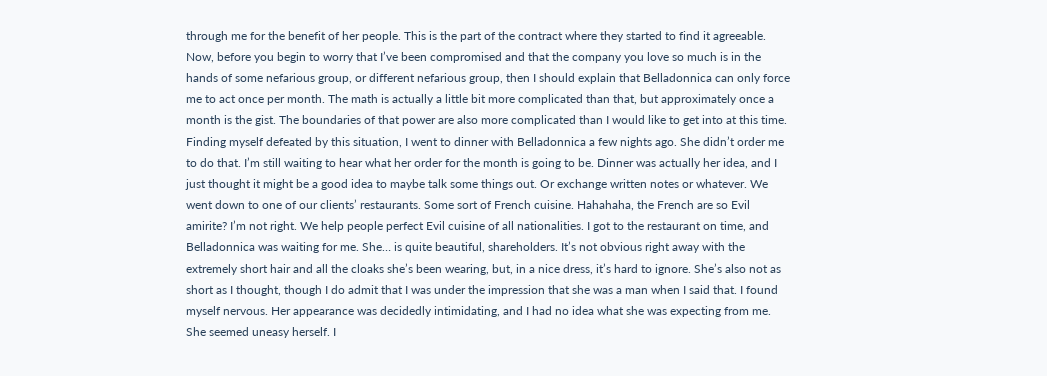through me for the benefit of her people. This is the part of the contract where they started to find it agreeable. Now, before you begin to worry that I’ve been compromised and that the company you love so much is in the hands of some nefarious group, or different nefarious group, then I should explain that Belladonnica can only force me to act once per month. The math is actually a little bit more complicated than that, but approximately once a month is the gist. The boundaries of that power are also more complicated than I would like to get into at this time. Finding myself defeated by this situation, I went to dinner with Belladonnica a few nights ago. She didn’t order me to do that. I’m still waiting to hear what her order for the month is going to be. Dinner was actually her idea, and I just thought it might be a good idea to maybe talk some things out. Or exchange written notes or whatever. We went down to one of our clients’ restaurants. Some sort of French cuisine. Hahahaha, the French are so Evil amirite? I’m not right. We help people perfect Evil cuisine of all nationalities. I got to the restaurant on time, and Belladonnica was waiting for me. She… is quite beautiful, shareholders. It’s not obvious right away with the extremely short hair and all the cloaks she’s been wearing, but, in a nice dress, it’s hard to ignore. She’s also not as short as I thought, though I do admit that I was under the impression that she was a man when I said that. I found myself nervous. Her appearance was decidedly intimidating, and I had no idea what she was expecting from me. She seemed uneasy herself. I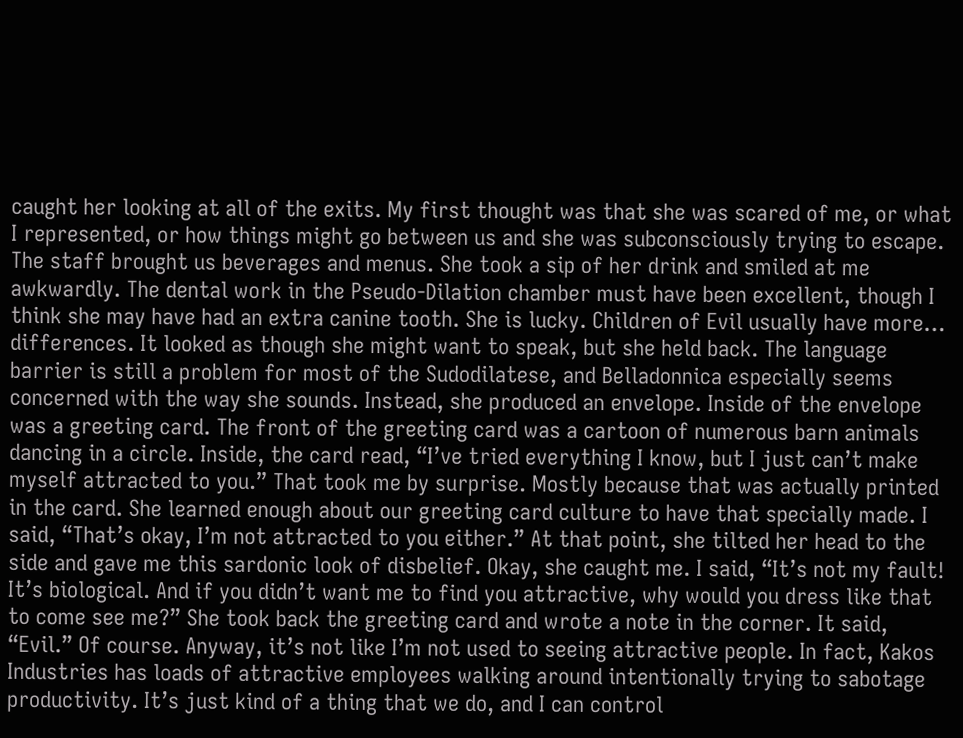caught her looking at all of the exits. My first thought was that she was scared of me, or what I represented, or how things might go between us and she was subconsciously trying to escape. The staff brought us beverages and menus. She took a sip of her drink and smiled at me awkwardly. The dental work in the Pseudo-Dilation chamber must have been excellent, though I think she may have had an extra canine tooth. She is lucky. Children of Evil usually have more… differences. It looked as though she might want to speak, but she held back. The language barrier is still a problem for most of the Sudodilatese, and Belladonnica especially seems concerned with the way she sounds. Instead, she produced an envelope. Inside of the envelope was a greeting card. The front of the greeting card was a cartoon of numerous barn animals dancing in a circle. Inside, the card read, “I’ve tried everything I know, but I just can’t make myself attracted to you.” That took me by surprise. Mostly because that was actually printed in the card. She learned enough about our greeting card culture to have that specially made. I said, “That’s okay, I’m not attracted to you either.” At that point, she tilted her head to the side and gave me this sardonic look of disbelief. Okay, she caught me. I said, “It’s not my fault! It’s biological. And if you didn’t want me to find you attractive, why would you dress like that to come see me?” She took back the greeting card and wrote a note in the corner. It said, “Evil.” Of course. Anyway, it’s not like I’m not used to seeing attractive people. In fact, Kakos Industries has loads of attractive employees walking around intentionally trying to sabotage productivity. It’s just kind of a thing that we do, and I can control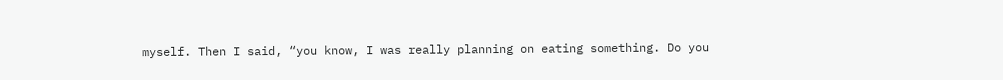myself. Then I said, “you know, I was really planning on eating something. Do you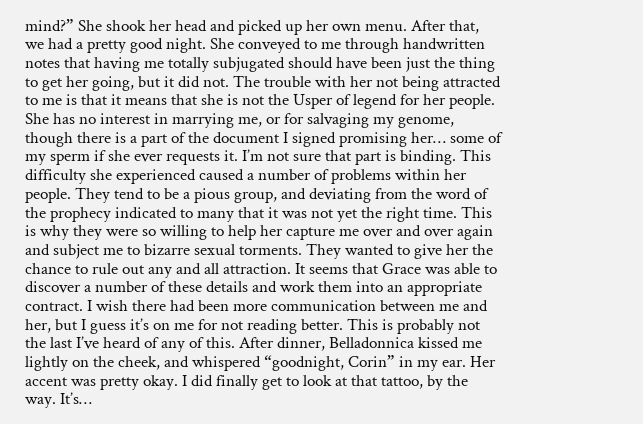mind?” She shook her head and picked up her own menu. After that, we had a pretty good night. She conveyed to me through handwritten notes that having me totally subjugated should have been just the thing to get her going, but it did not. The trouble with her not being attracted to me is that it means that she is not the Usper of legend for her people. She has no interest in marrying me, or for salvaging my genome, though there is a part of the document I signed promising her… some of my sperm if she ever requests it. I’m not sure that part is binding. This difficulty she experienced caused a number of problems within her people. They tend to be a pious group, and deviating from the word of the prophecy indicated to many that it was not yet the right time. This is why they were so willing to help her capture me over and over again and subject me to bizarre sexual torments. They wanted to give her the chance to rule out any and all attraction. It seems that Grace was able to discover a number of these details and work them into an appropriate contract. I wish there had been more communication between me and her, but I guess it’s on me for not reading better. This is probably not the last I’ve heard of any of this. After dinner, Belladonnica kissed me lightly on the cheek, and whispered “goodnight, Corin” in my ear. Her accent was pretty okay. I did finally get to look at that tattoo, by the way. It’s…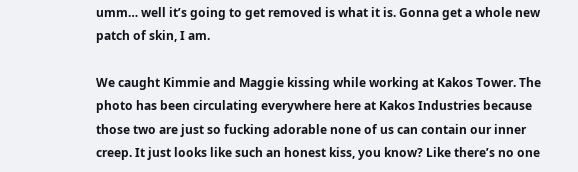umm… well it’s going to get removed is what it is. Gonna get a whole new patch of skin, I am.

We caught Kimmie and Maggie kissing while working at Kakos Tower. The photo has been circulating everywhere here at Kakos Industries because those two are just so fucking adorable none of us can contain our inner creep. It just looks like such an honest kiss, you know? Like there’s no one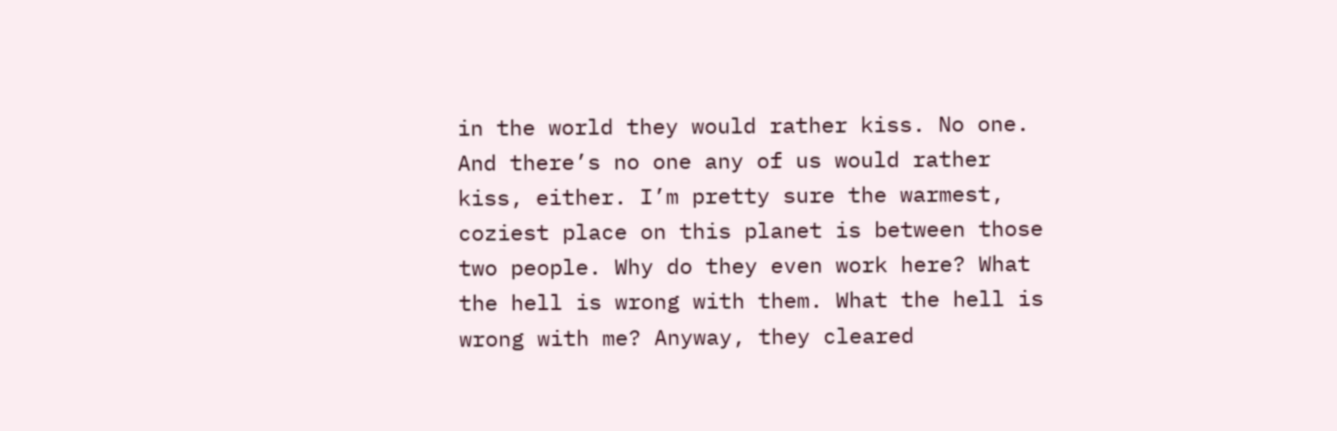in the world they would rather kiss. No one. And there’s no one any of us would rather kiss, either. I’m pretty sure the warmest, coziest place on this planet is between those two people. Why do they even work here? What the hell is wrong with them. What the hell is wrong with me? Anyway, they cleared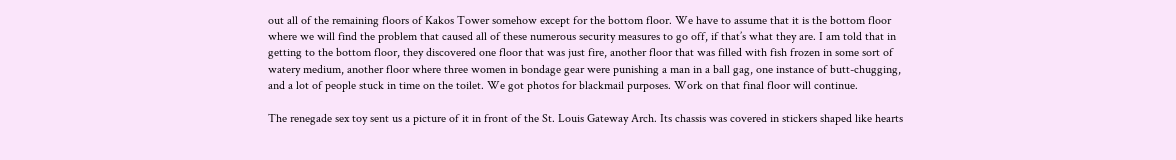out all of the remaining floors of Kakos Tower somehow except for the bottom floor. We have to assume that it is the bottom floor where we will find the problem that caused all of these numerous security measures to go off, if that’s what they are. I am told that in getting to the bottom floor, they discovered one floor that was just fire, another floor that was filled with fish frozen in some sort of watery medium, another floor where three women in bondage gear were punishing a man in a ball gag, one instance of butt-chugging, and a lot of people stuck in time on the toilet. We got photos for blackmail purposes. Work on that final floor will continue.

The renegade sex toy sent us a picture of it in front of the St. Louis Gateway Arch. Its chassis was covered in stickers shaped like hearts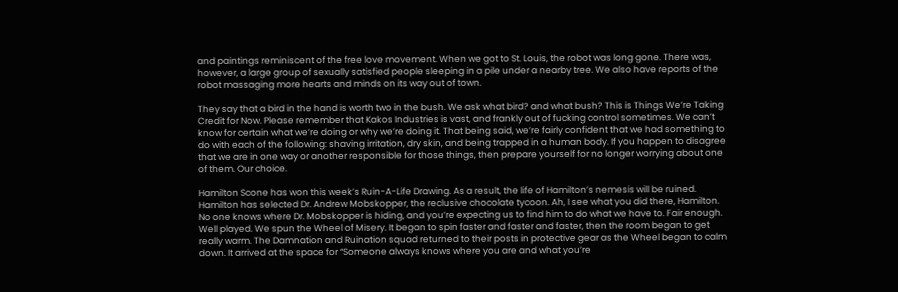and paintings reminiscent of the free love movement. When we got to St. Louis, the robot was long gone. There was, however, a large group of sexually satisfied people sleeping in a pile under a nearby tree. We also have reports of the robot massaging more hearts and minds on its way out of town.

They say that a bird in the hand is worth two in the bush. We ask what bird? and what bush? This is Things We’re Taking Credit for Now. Please remember that Kakos Industries is vast, and frankly out of fucking control sometimes. We can’t know for certain what we’re doing or why we’re doing it. That being said, we’re fairly confident that we had something to do with each of the following: shaving irritation, dry skin, and being trapped in a human body. If you happen to disagree that we are in one way or another responsible for those things, then prepare yourself for no longer worrying about one of them. Our choice.

Hamilton Scone has won this week’s Ruin-A-Life Drawing. As a result, the life of Hamilton’s nemesis will be ruined. Hamilton has selected Dr. Andrew Mobskopper, the reclusive chocolate tycoon. Ah, I see what you did there, Hamilton. No one knows where Dr. Mobskopper is hiding, and you’re expecting us to find him to do what we have to. Fair enough. Well played. We spun the Wheel of Misery. It began to spin faster and faster and faster, then the room began to get really warm. The Damnation and Ruination squad returned to their posts in protective gear as the Wheel began to calm down. It arrived at the space for “Someone always knows where you are and what you’re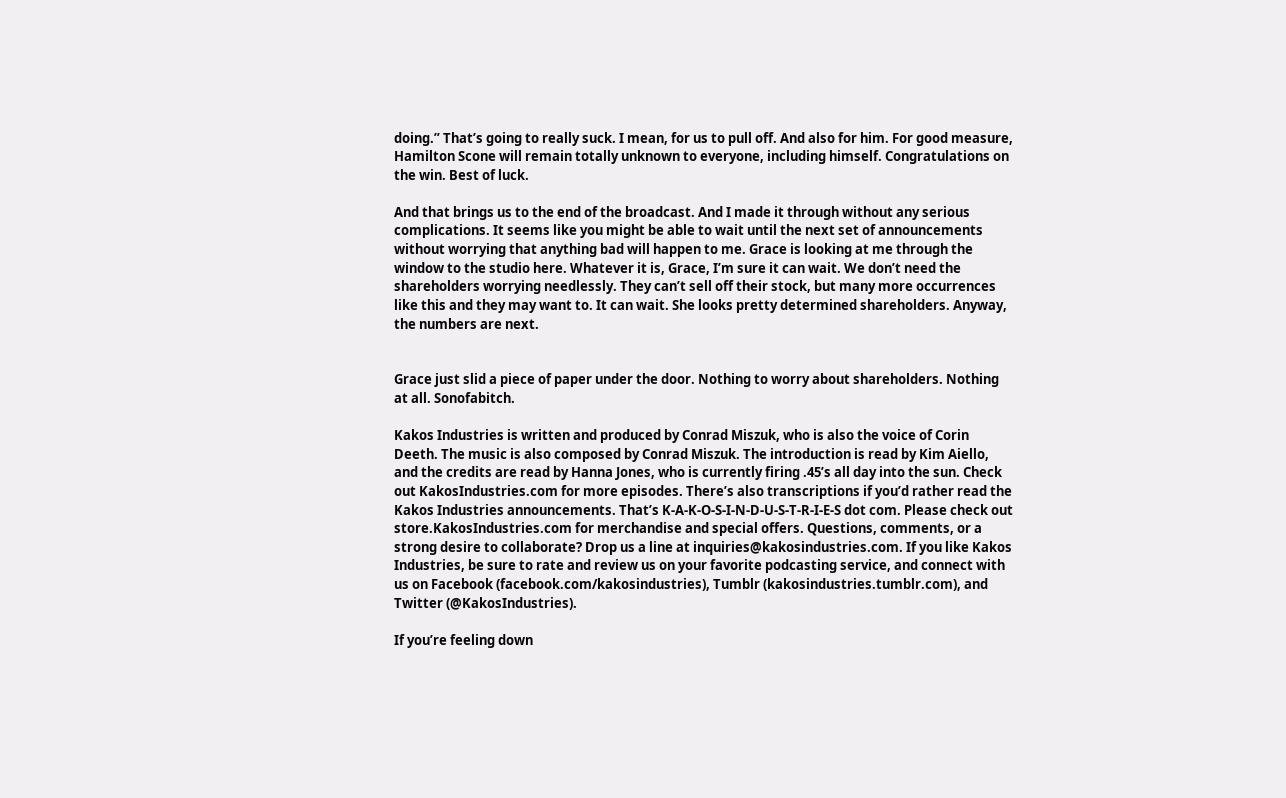doing.” That’s going to really suck. I mean, for us to pull off. And also for him. For good measure, Hamilton Scone will remain totally unknown to everyone, including himself. Congratulations on the win. Best of luck.

And that brings us to the end of the broadcast. And I made it through without any serious complications. It seems like you might be able to wait until the next set of announcements without worrying that anything bad will happen to me. Grace is looking at me through the window to the studio here. Whatever it is, Grace, I’m sure it can wait. We don’t need the shareholders worrying needlessly. They can’t sell off their stock, but many more occurrences like this and they may want to. It can wait. She looks pretty determined shareholders. Anyway, the numbers are next.


Grace just slid a piece of paper under the door. Nothing to worry about shareholders. Nothing at all. Sonofabitch.

Kakos Industries is written and produced by Conrad Miszuk, who is also the voice of Corin Deeth. The music is also composed by Conrad Miszuk. The introduction is read by Kim Aiello, and the credits are read by Hanna Jones, who is currently firing .45’s all day into the sun. Check out KakosIndustries.com for more episodes. There’s also transcriptions if you’d rather read the Kakos Industries announcements. That’s K-A-K-O-S-I-N-D-U-S-T-R-I-E-S dot com. Please check out store.KakosIndustries.com for merchandise and special offers. Questions, comments, or a strong desire to collaborate? Drop us a line at inquiries@kakosindustries.com. If you like Kakos Industries, be sure to rate and review us on your favorite podcasting service, and connect with us on Facebook (facebook.com/kakosindustries), Tumblr (kakosindustries.tumblr.com), and Twitter (@KakosIndustries).

If you’re feeling down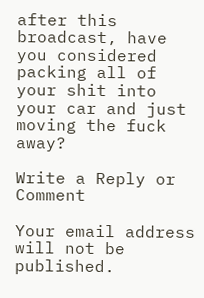after this broadcast, have you considered packing all of your shit into your car and just moving the fuck away?

Write a Reply or Comment

Your email address will not be published.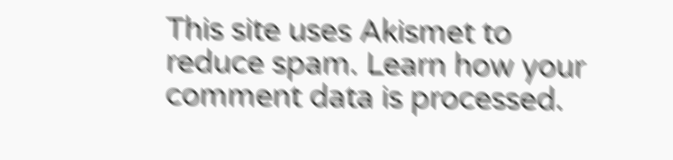This site uses Akismet to reduce spam. Learn how your comment data is processed.